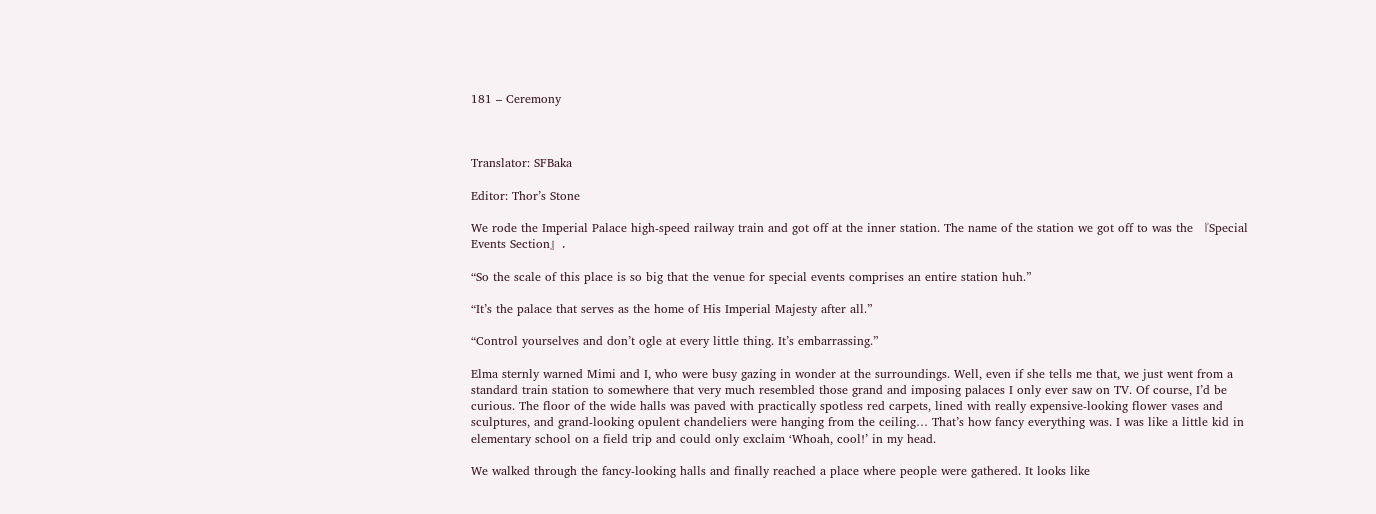181 – Ceremony



Translator: SFBaka

Editor: Thor’s Stone

We rode the Imperial Palace high-speed railway train and got off at the inner station. The name of the station we got off to was the 『Special Events Section』.

“So the scale of this place is so big that the venue for special events comprises an entire station huh.”

“It’s the palace that serves as the home of His Imperial Majesty after all.”

“Control yourselves and don’t ogle at every little thing. It’s embarrassing.”

Elma sternly warned Mimi and I, who were busy gazing in wonder at the surroundings. Well, even if she tells me that, we just went from a standard train station to somewhere that very much resembled those grand and imposing palaces I only ever saw on TV. Of course, I’d be curious. The floor of the wide halls was paved with practically spotless red carpets, lined with really expensive-looking flower vases and sculptures, and grand-looking opulent chandeliers were hanging from the ceiling… That’s how fancy everything was. I was like a little kid in elementary school on a field trip and could only exclaim ‘Whoah, cool!’ in my head.

We walked through the fancy-looking halls and finally reached a place where people were gathered. It looks like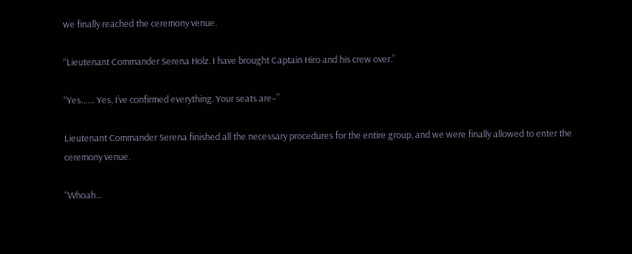we finally reached the ceremony venue.

“Lieutenant Commander Serena Holz. I have brought Captain Hiro and his crew over.”

“Yes…… Yes, I’ve confirmed everything. Your seats are–”

Lieutenant Commander Serena finished all the necessary procedures for the entire group, and we were finally allowed to enter the ceremony venue.

“Whoah…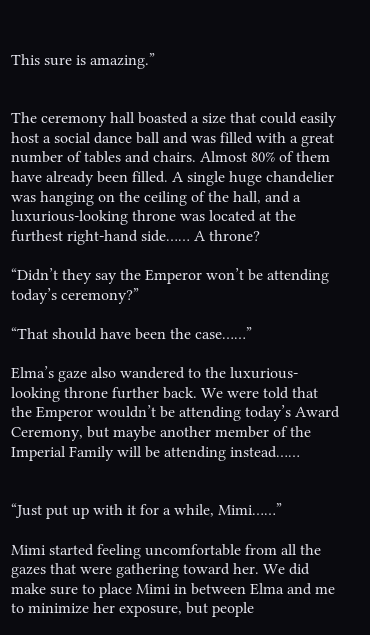This sure is amazing.”


The ceremony hall boasted a size that could easily host a social dance ball and was filled with a great number of tables and chairs. Almost 80% of them have already been filled. A single huge chandelier was hanging on the ceiling of the hall, and a luxurious-looking throne was located at the furthest right-hand side…… A throne?

“Didn’t they say the Emperor won’t be attending today’s ceremony?”

“That should have been the case……”

Elma’s gaze also wandered to the luxurious-looking throne further back. We were told that the Emperor wouldn’t be attending today’s Award Ceremony, but maybe another member of the Imperial Family will be attending instead……


“Just put up with it for a while, Mimi……”

Mimi started feeling uncomfortable from all the gazes that were gathering toward her. We did make sure to place Mimi in between Elma and me to minimize her exposure, but people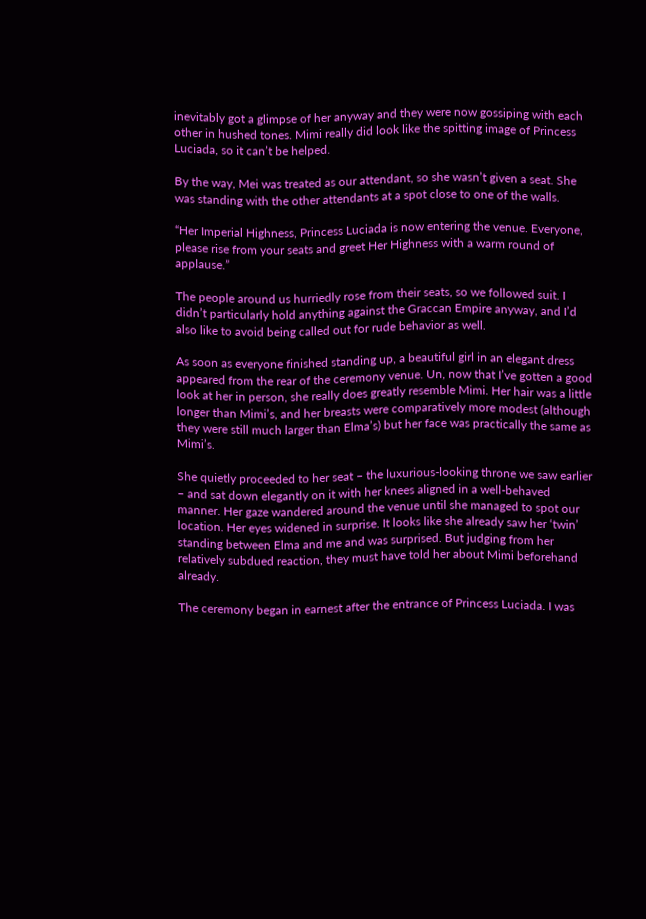inevitably got a glimpse of her anyway and they were now gossiping with each other in hushed tones. Mimi really did look like the spitting image of Princess Luciada, so it can’t be helped.

By the way, Mei was treated as our attendant, so she wasn’t given a seat. She was standing with the other attendants at a spot close to one of the walls.

“Her Imperial Highness, Princess Luciada is now entering the venue. Everyone, please rise from your seats and greet Her Highness with a warm round of applause.”

The people around us hurriedly rose from their seats, so we followed suit. I didn’t particularly hold anything against the Graccan Empire anyway, and I’d also like to avoid being called out for rude behavior as well.

As soon as everyone finished standing up, a beautiful girl in an elegant dress appeared from the rear of the ceremony venue. Un, now that I’ve gotten a good look at her in person, she really does greatly resemble Mimi. Her hair was a little longer than Mimi’s, and her breasts were comparatively more modest (although they were still much larger than Elma’s) but her face was practically the same as Mimi’s.

She quietly proceeded to her seat – the luxurious-looking throne we saw earlier – and sat down elegantly on it with her knees aligned in a well-behaved manner. Her gaze wandered around the venue until she managed to spot our location. Her eyes widened in surprise. It looks like she already saw her ‘twin’ standing between Elma and me and was surprised. But judging from her relatively subdued reaction, they must have told her about Mimi beforehand already.

The ceremony began in earnest after the entrance of Princess Luciada. I was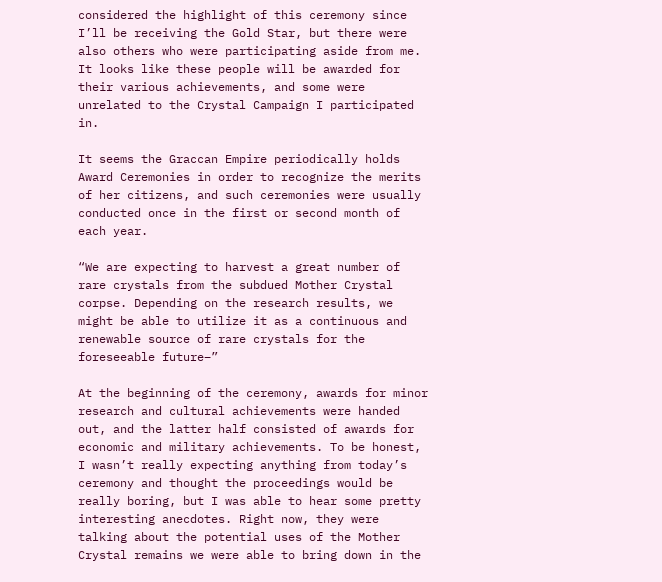considered the highlight of this ceremony since I’ll be receiving the Gold Star, but there were also others who were participating aside from me. It looks like these people will be awarded for their various achievements, and some were unrelated to the Crystal Campaign I participated in.

It seems the Graccan Empire periodically holds Award Ceremonies in order to recognize the merits of her citizens, and such ceremonies were usually conducted once in the first or second month of each year.

“We are expecting to harvest a great number of rare crystals from the subdued Mother Crystal corpse. Depending on the research results, we might be able to utilize it as a continuous and renewable source of rare crystals for the foreseeable future–”

At the beginning of the ceremony, awards for minor research and cultural achievements were handed out, and the latter half consisted of awards for economic and military achievements. To be honest, I wasn’t really expecting anything from today’s ceremony and thought the proceedings would be really boring, but I was able to hear some pretty interesting anecdotes. Right now, they were talking about the potential uses of the Mother Crystal remains we were able to bring down in the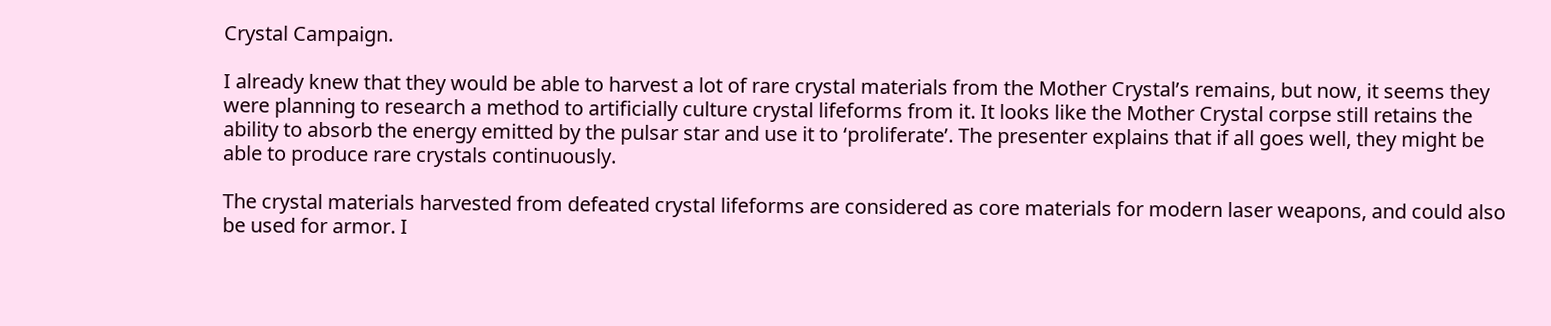Crystal Campaign.

I already knew that they would be able to harvest a lot of rare crystal materials from the Mother Crystal’s remains, but now, it seems they were planning to research a method to artificially culture crystal lifeforms from it. It looks like the Mother Crystal corpse still retains the ability to absorb the energy emitted by the pulsar star and use it to ‘proliferate’. The presenter explains that if all goes well, they might be able to produce rare crystals continuously.

The crystal materials harvested from defeated crystal lifeforms are considered as core materials for modern laser weapons, and could also be used for armor. I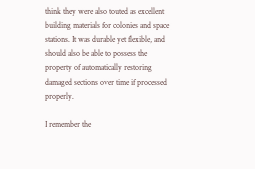think they were also touted as excellent building materials for colonies and space stations. It was durable yet flexible, and should also be able to possess the property of automatically restoring damaged sections over time if processed properly.

I remember the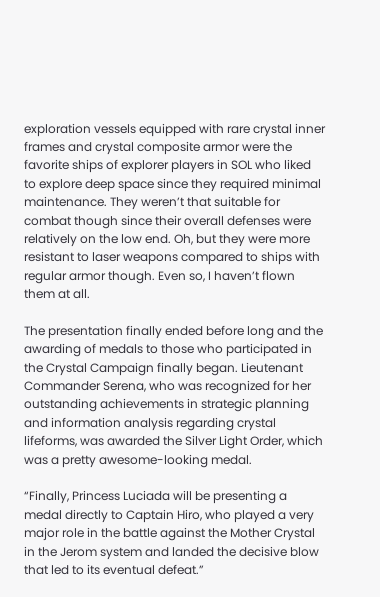exploration vessels equipped with rare crystal inner frames and crystal composite armor were the favorite ships of explorer players in SOL who liked to explore deep space since they required minimal maintenance. They weren’t that suitable for combat though since their overall defenses were relatively on the low end. Oh, but they were more resistant to laser weapons compared to ships with regular armor though. Even so, I haven’t flown them at all.

The presentation finally ended before long and the awarding of medals to those who participated in the Crystal Campaign finally began. Lieutenant Commander Serena, who was recognized for her outstanding achievements in strategic planning and information analysis regarding crystal lifeforms, was awarded the Silver Light Order, which was a pretty awesome-looking medal.

“Finally, Princess Luciada will be presenting a medal directly to Captain Hiro, who played a very major role in the battle against the Mother Crystal in the Jerom system and landed the decisive blow that led to its eventual defeat.”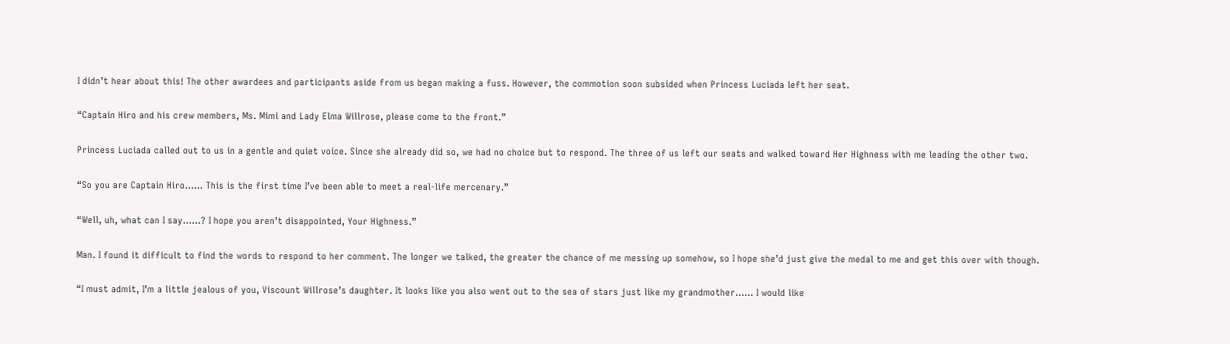I didn’t hear about this! The other awardees and participants aside from us began making a fuss. However, the commotion soon subsided when Princess Luciada left her seat.

“Captain Hiro and his crew members, Ms. Mimi and Lady Elma Willrose, please come to the front.”

Princess Luciada called out to us in a gentle and quiet voice. Since she already did so, we had no choice but to respond. The three of us left our seats and walked toward Her Highness with me leading the other two.

“So you are Captain Hiro…… This is the first time I’ve been able to meet a real-life mercenary.”

“Well, uh, what can I say……? I hope you aren’t disappointed, Your Highness.”

Man. I found it difficult to find the words to respond to her comment. The longer we talked, the greater the chance of me messing up somehow, so I hope she’d just give the medal to me and get this over with though.

“I must admit, I’m a little jealous of you, Viscount Willrose’s daughter. It looks like you also went out to the sea of stars just like my grandmother…… I would like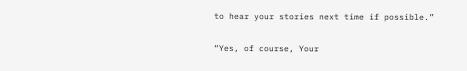to hear your stories next time if possible.”

“Yes, of course, Your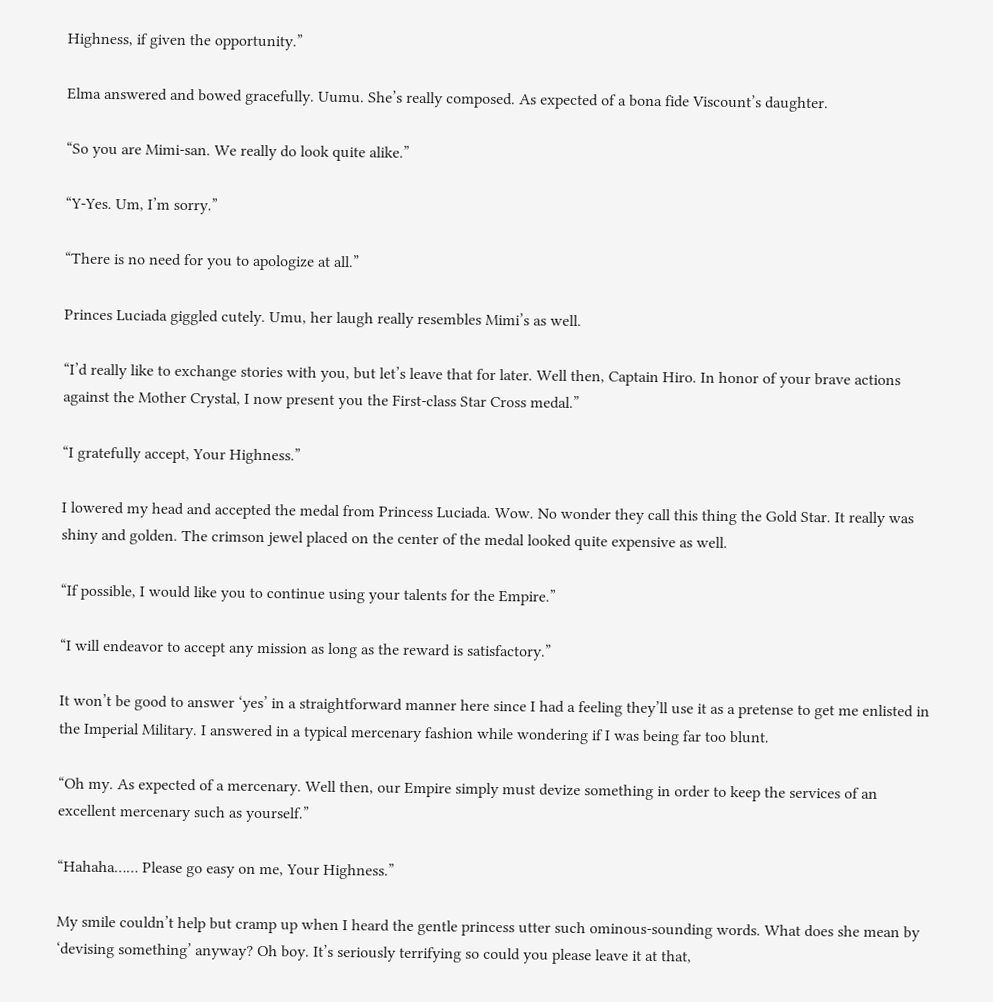Highness, if given the opportunity.”

Elma answered and bowed gracefully. Uumu. She’s really composed. As expected of a bona fide Viscount’s daughter.

“So you are Mimi-san. We really do look quite alike.”

“Y-Yes. Um, I’m sorry.”

“There is no need for you to apologize at all.”

Princes Luciada giggled cutely. Umu, her laugh really resembles Mimi’s as well.

“I’d really like to exchange stories with you, but let’s leave that for later. Well then, Captain Hiro. In honor of your brave actions against the Mother Crystal, I now present you the First-class Star Cross medal.”

“I gratefully accept, Your Highness.”

I lowered my head and accepted the medal from Princess Luciada. Wow. No wonder they call this thing the Gold Star. It really was shiny and golden. The crimson jewel placed on the center of the medal looked quite expensive as well.

“If possible, I would like you to continue using your talents for the Empire.”

“I will endeavor to accept any mission as long as the reward is satisfactory.”

It won’t be good to answer ‘yes’ in a straightforward manner here since I had a feeling they’ll use it as a pretense to get me enlisted in the Imperial Military. I answered in a typical mercenary fashion while wondering if I was being far too blunt.

“Oh my. As expected of a mercenary. Well then, our Empire simply must devize something in order to keep the services of an excellent mercenary such as yourself.”

“Hahaha…… Please go easy on me, Your Highness.”

My smile couldn’t help but cramp up when I heard the gentle princess utter such ominous-sounding words. What does she mean by ‘devising something’ anyway? Oh boy. It’s seriously terrifying so could you please leave it at that,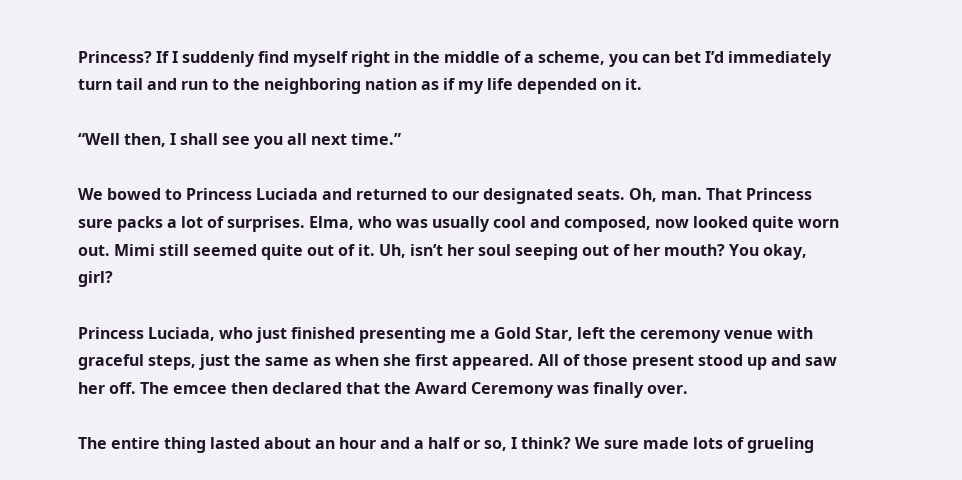Princess? If I suddenly find myself right in the middle of a scheme, you can bet I’d immediately turn tail and run to the neighboring nation as if my life depended on it.

“Well then, I shall see you all next time.”

We bowed to Princess Luciada and returned to our designated seats. Oh, man. That Princess sure packs a lot of surprises. Elma, who was usually cool and composed, now looked quite worn out. Mimi still seemed quite out of it. Uh, isn’t her soul seeping out of her mouth? You okay, girl?

Princess Luciada, who just finished presenting me a Gold Star, left the ceremony venue with graceful steps, just the same as when she first appeared. All of those present stood up and saw her off. The emcee then declared that the Award Ceremony was finally over.

The entire thing lasted about an hour and a half or so, I think? We sure made lots of grueling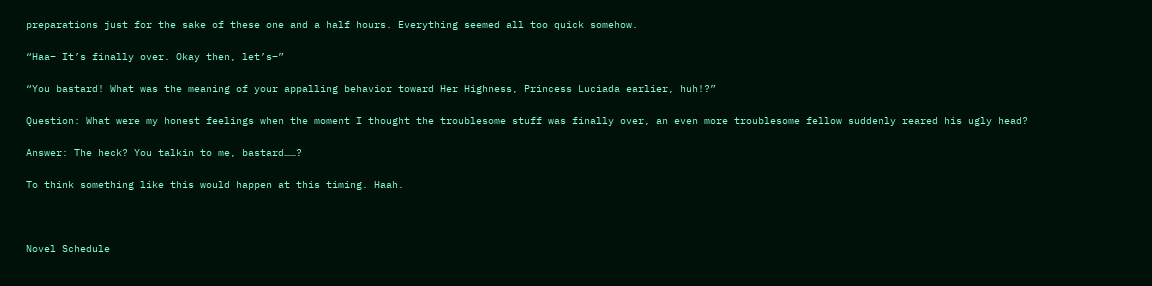preparations just for the sake of these one and a half hours. Everything seemed all too quick somehow.

“Haa– It’s finally over. Okay then, let’s–”

“You bastard! What was the meaning of your appalling behavior toward Her Highness, Princess Luciada earlier, huh!?”

Question: What were my honest feelings when the moment I thought the troublesome stuff was finally over, an even more troublesome fellow suddenly reared his ugly head?

Answer: The heck? You talkin to me, bastard……?

To think something like this would happen at this timing. Haah.



Novel Schedule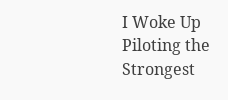I Woke Up Piloting the Strongest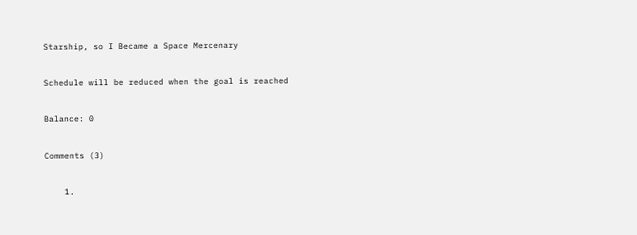Starship, so I Became a Space Mercenary

Schedule will be reduced when the goal is reached

Balance: 0

Comments (3)

    1.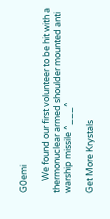G0emi

      We found our first volunteer to be hit with a thermonuclear armed shoulder mounted anti warship missile ^___^

Get More Krystals